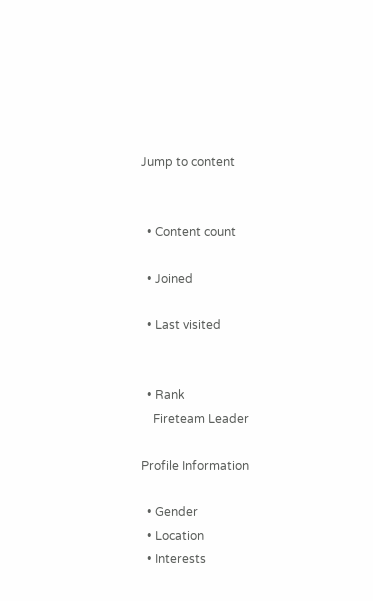Jump to content


  • Content count

  • Joined

  • Last visited


  • Rank
    Fireteam Leader

Profile Information

  • Gender
  • Location
  • Interests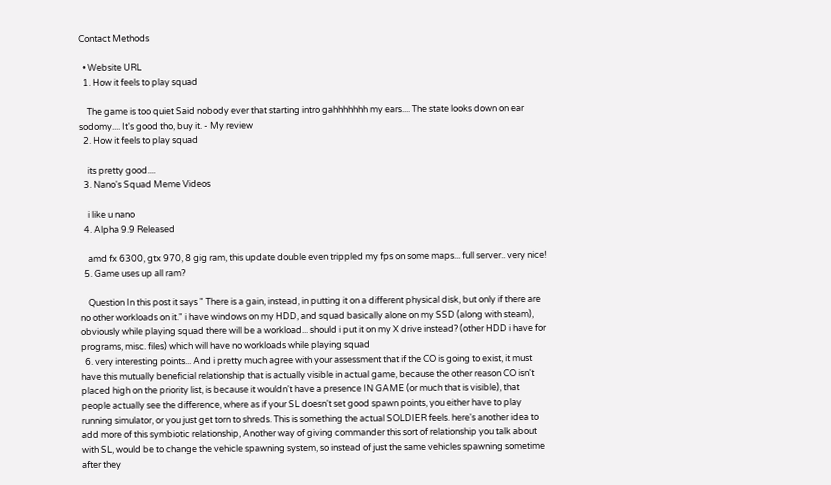Contact Methods

  • Website URL
  1. How it feels to play squad

    The game is too quiet Said nobody ever that starting intro gahhhhhhh my ears.... The state looks down on ear sodomy.... It's good tho, buy it. - My review
  2. How it feels to play squad

    its pretty good....
  3. Nano's Squad Meme Videos

    i like u nano
  4. Alpha 9.9 Released

    amd fx 6300, gtx 970, 8 gig ram, this update double even trippled my fps on some maps... full server.. very nice!
  5. Game uses up all ram?

    Question In this post it says " There is a gain, instead, in putting it on a different physical disk, but only if there are no other workloads on it." i have windows on my HDD, and squad basically alone on my SSD (along with steam), obviously while playing squad there will be a workload... should i put it on my X drive instead? (other HDD i have for programs, misc. files) which will have no workloads while playing squad
  6. very interesting points... And i pretty much agree with your assessment that if the CO is going to exist, it must have this mutually beneficial relationship that is actually visible in actual game, because the other reason CO isn't placed high on the priority list, is because it wouldn't have a presence IN GAME (or much that is visible), that people actually see the difference, where as if your SL doesn't set good spawn points, you either have to play running simulator, or you just get torn to shreds. This is something the actual SOLDIER feels. here's another idea to add more of this symbiotic relationship, Another way of giving commander this sort of relationship you talk about with SL, would be to change the vehicle spawning system, so instead of just the same vehicles spawning sometime after they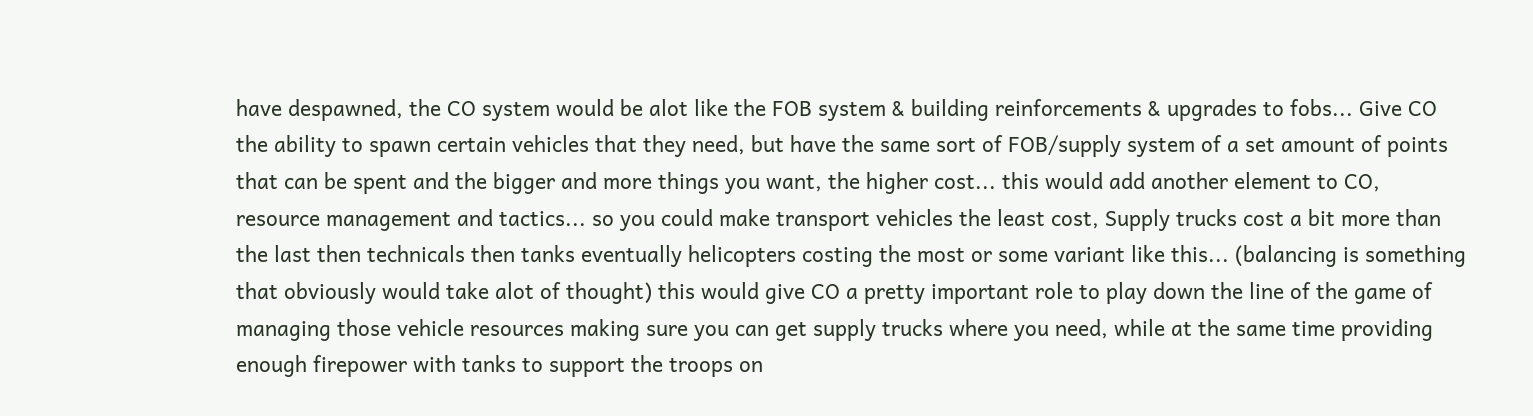have despawned, the CO system would be alot like the FOB system & building reinforcements & upgrades to fobs... Give CO the ability to spawn certain vehicles that they need, but have the same sort of FOB/supply system of a set amount of points that can be spent and the bigger and more things you want, the higher cost... this would add another element to CO, resource management and tactics... so you could make transport vehicles the least cost, Supply trucks cost a bit more than the last then technicals then tanks eventually helicopters costing the most or some variant like this... (balancing is something that obviously would take alot of thought) this would give CO a pretty important role to play down the line of the game of managing those vehicle resources making sure you can get supply trucks where you need, while at the same time providing enough firepower with tanks to support the troops on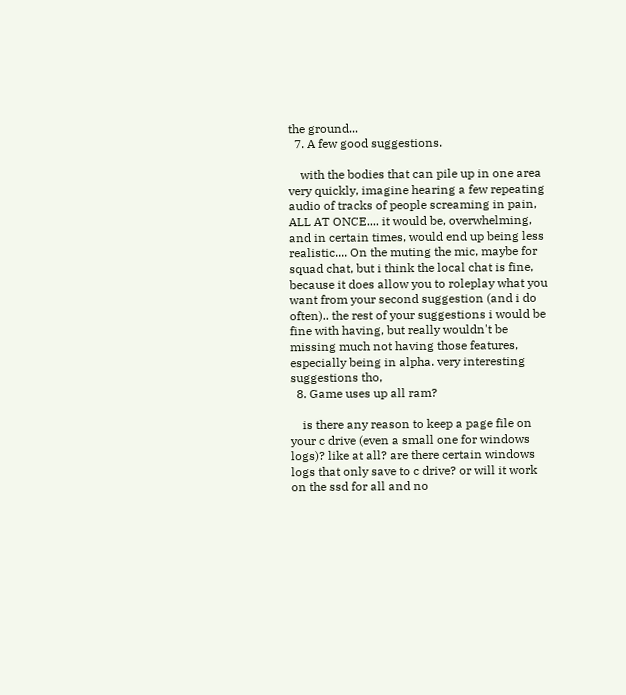the ground...
  7. A few good suggestions.

    with the bodies that can pile up in one area very quickly, imagine hearing a few repeating audio of tracks of people screaming in pain, ALL AT ONCE.... it would be, overwhelming, and in certain times, would end up being less realistic.... On the muting the mic, maybe for squad chat, but i think the local chat is fine, because it does allow you to roleplay what you want from your second suggestion (and i do often).. the rest of your suggestions i would be fine with having, but really wouldn't be missing much not having those features, especially being in alpha. very interesting suggestions tho,
  8. Game uses up all ram?

    is there any reason to keep a page file on your c drive (even a small one for windows logs)? like at all? are there certain windows logs that only save to c drive? or will it work on the ssd for all and no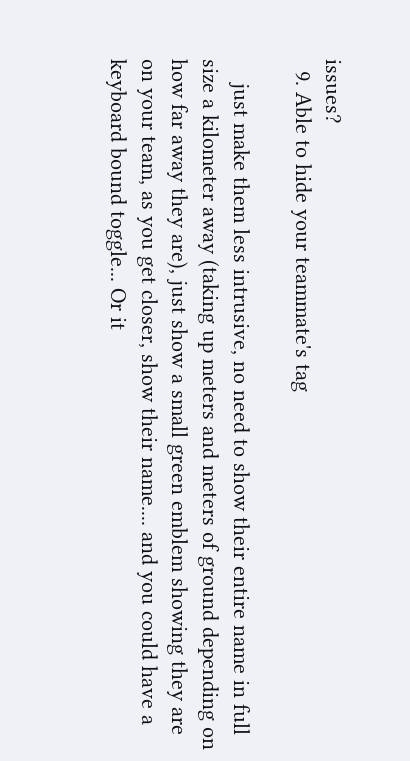issues?
  9. Able to hide your teammate's tag

    just make them less intrusive, no need to show their entire name in full size a kilometer away (taking up meters and meters of ground depending on how far away they are), just show a small green emblem showing they are on your team, as you get closer, show their name.... and you could have a keyboard bound toggle... Or it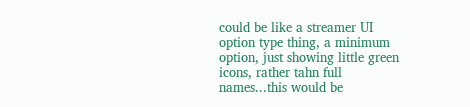could be like a streamer UI option type thing, a minimum option, just showing little green icons, rather tahn full names...this would be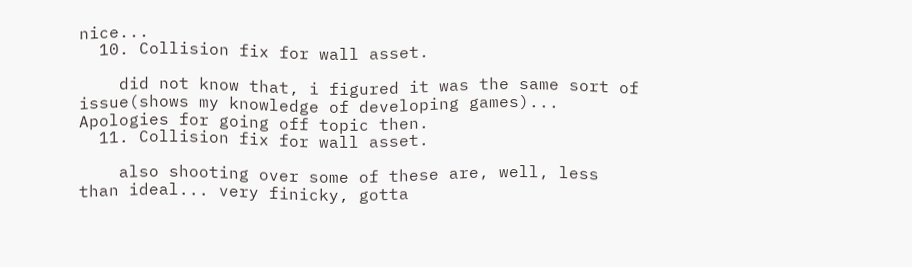nice...
  10. Collision fix for wall asset.

    did not know that, i figured it was the same sort of issue(shows my knowledge of developing games)... Apologies for going off topic then.
  11. Collision fix for wall asset.

    also shooting over some of these are, well, less than ideal... very finicky, gotta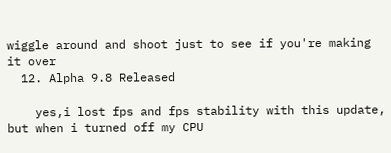wiggle around and shoot just to see if you're making it over
  12. Alpha 9.8 Released

    yes,i lost fps and fps stability with this update, but when i turned off my CPU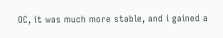OC, it was much more stable, and i gained a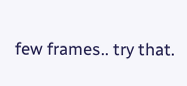few frames.. try that.